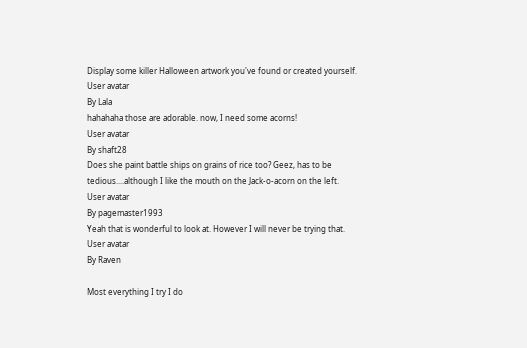Display some killer Halloween artwork you've found or created yourself.
User avatar
By Lala
hahahaha those are adorable. now, I need some acorns!
User avatar
By shaft28
Does she paint battle ships on grains of rice too? Geez, has to be tedious....although I like the mouth on the Jack-o-acorn on the left.
User avatar
By pagemaster1993
Yeah that is wonderful to look at. However I will never be trying that.
User avatar
By Raven

Most everything I try I do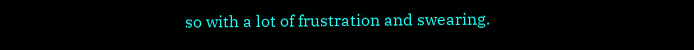so with a lot of frustration and swearing.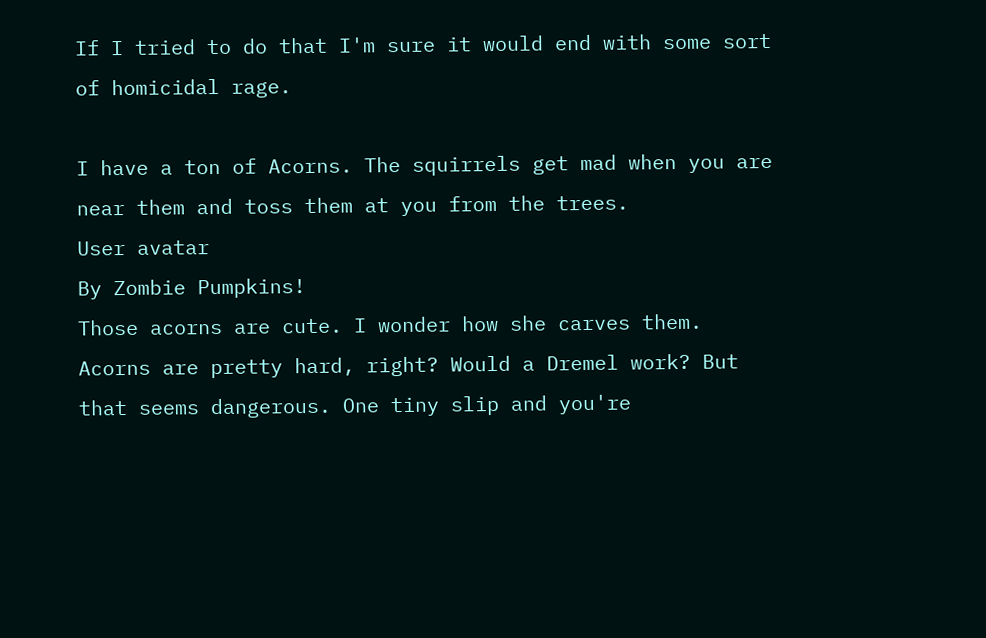If I tried to do that I'm sure it would end with some sort of homicidal rage.

I have a ton of Acorns. The squirrels get mad when you are near them and toss them at you from the trees.
User avatar
By Zombie Pumpkins!
Those acorns are cute. I wonder how she carves them. Acorns are pretty hard, right? Would a Dremel work? But that seems dangerous. One tiny slip and you're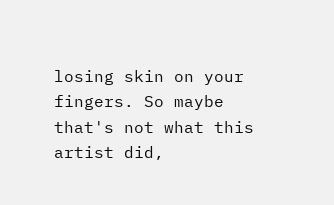losing skin on your fingers. So maybe that's not what this artist did,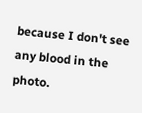because I don't see any blood in the photo.